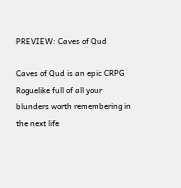PREVIEW: Caves of Qud

Caves of Qud is an epic CRPG Roguelike full of all your blunders worth remembering in the next life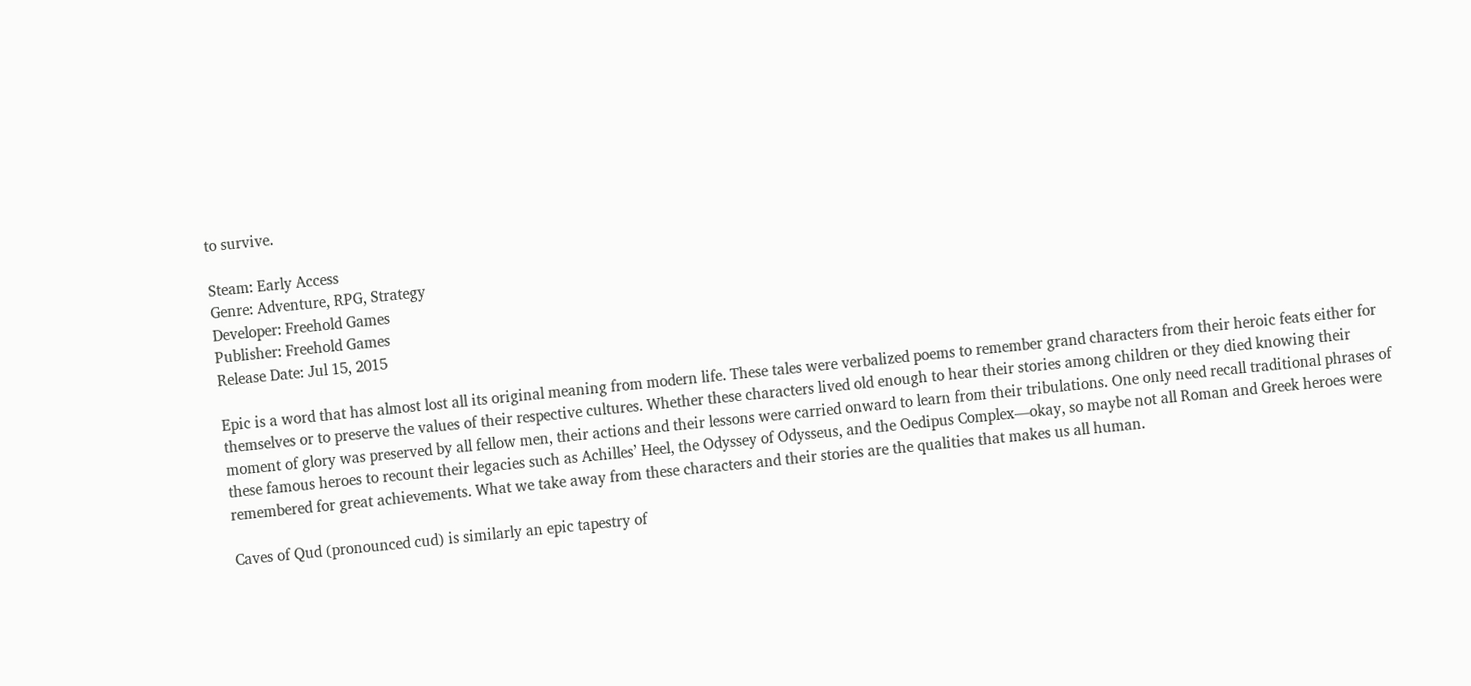to survive.

Steam: Early Access
Genre: Adventure, RPG, Strategy
Developer: Freehold Games
Publisher: Freehold Games
Release Date: Jul 15, 2015

Epic is a word that has almost lost all its original meaning from modern life. These tales were verbalized poems to remember grand characters from their heroic feats either for themselves or to preserve the values of their respective cultures. Whether these characters lived old enough to hear their stories among children or they died knowing their moment of glory was preserved by all fellow men, their actions and their lessons were carried onward to learn from their tribulations. One only need recall traditional phrases of these famous heroes to recount their legacies such as Achilles’ Heel, the Odyssey of Odysseus, and the Oedipus Complex—okay, so maybe not all Roman and Greek heroes were remembered for great achievements. What we take away from these characters and their stories are the qualities that makes us all human.

Caves of Qud (pronounced cud) is similarly an epic tapestry of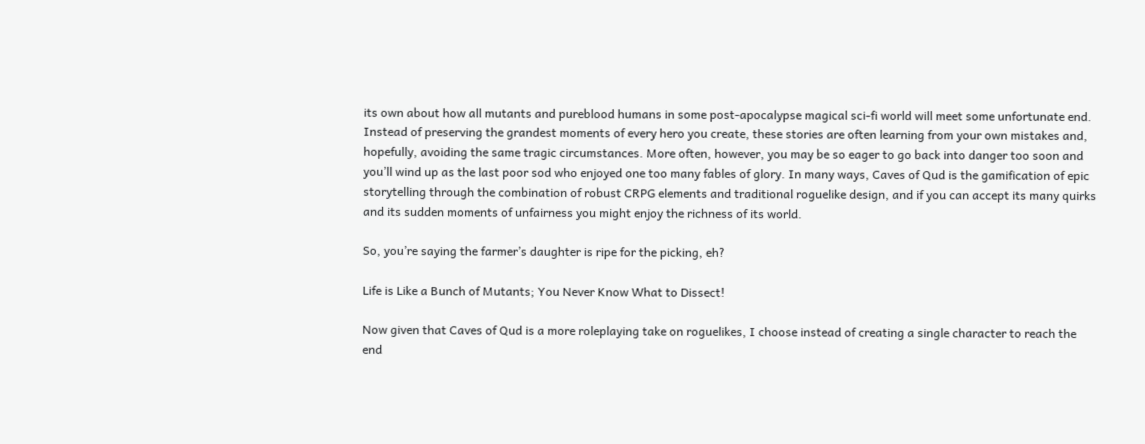its own about how all mutants and pureblood humans in some post-apocalypse magical sci-fi world will meet some unfortunate end. Instead of preserving the grandest moments of every hero you create, these stories are often learning from your own mistakes and, hopefully, avoiding the same tragic circumstances. More often, however, you may be so eager to go back into danger too soon and you’ll wind up as the last poor sod who enjoyed one too many fables of glory. In many ways, Caves of Qud is the gamification of epic storytelling through the combination of robust CRPG elements and traditional roguelike design, and if you can accept its many quirks and its sudden moments of unfairness you might enjoy the richness of its world.

So, you’re saying the farmer’s daughter is ripe for the picking, eh?

Life is Like a Bunch of Mutants; You Never Know What to Dissect!

Now given that Caves of Qud is a more roleplaying take on roguelikes, I choose instead of creating a single character to reach the end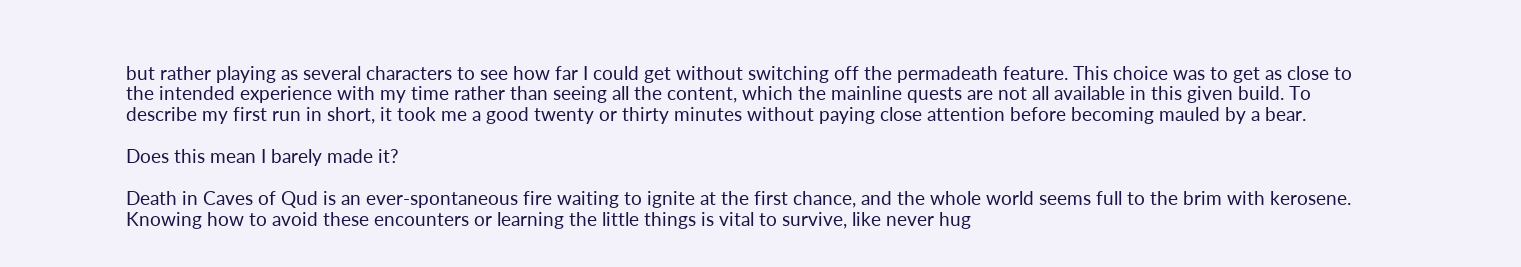but rather playing as several characters to see how far I could get without switching off the permadeath feature. This choice was to get as close to the intended experience with my time rather than seeing all the content, which the mainline quests are not all available in this given build. To describe my first run in short, it took me a good twenty or thirty minutes without paying close attention before becoming mauled by a bear.

Does this mean I barely made it?

Death in Caves of Qud is an ever-spontaneous fire waiting to ignite at the first chance, and the whole world seems full to the brim with kerosene. Knowing how to avoid these encounters or learning the little things is vital to survive, like never hug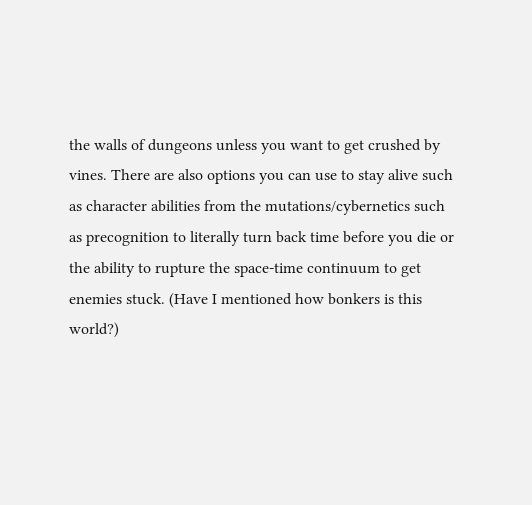the walls of dungeons unless you want to get crushed by vines. There are also options you can use to stay alive such as character abilities from the mutations/cybernetics such as precognition to literally turn back time before you die or the ability to rupture the space-time continuum to get enemies stuck. (Have I mentioned how bonkers is this world?)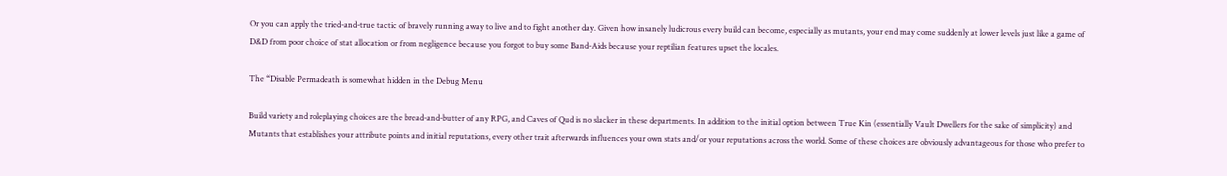Or you can apply the tried-and-true tactic of bravely running away to live and to fight another day. Given how insanely ludicrous every build can become, especially as mutants, your end may come suddenly at lower levels just like a game of D&D from poor choice of stat allocation or from negligence because you forgot to buy some Band-Aids because your reptilian features upset the locales.

The “Disable Permadeath is somewhat hidden in the Debug Menu

Build variety and roleplaying choices are the bread-and-butter of any RPG, and Caves of Qud is no slacker in these departments. In addition to the initial option between True Kin (essentially Vault Dwellers for the sake of simplicity) and Mutants that establishes your attribute points and initial reputations, every other trait afterwards influences your own stats and/or your reputations across the world. Some of these choices are obviously advantageous for those who prefer to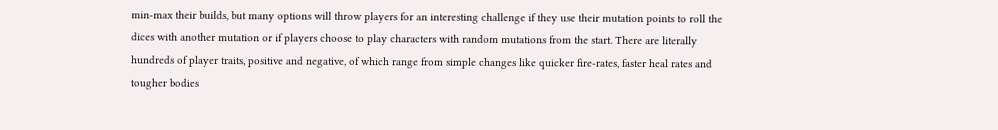min-max their builds, but many options will throw players for an interesting challenge if they use their mutation points to roll the dices with another mutation or if players choose to play characters with random mutations from the start. There are literally hundreds of player traits, positive and negative, of which range from simple changes like quicker fire-rates, faster heal rates and tougher bodies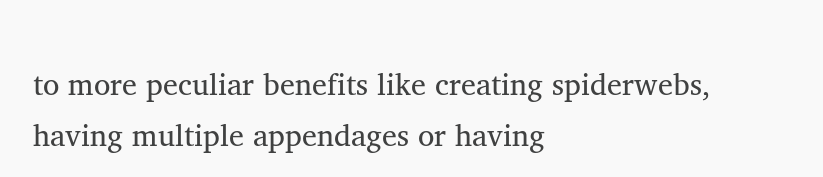to more peculiar benefits like creating spiderwebs, having multiple appendages or having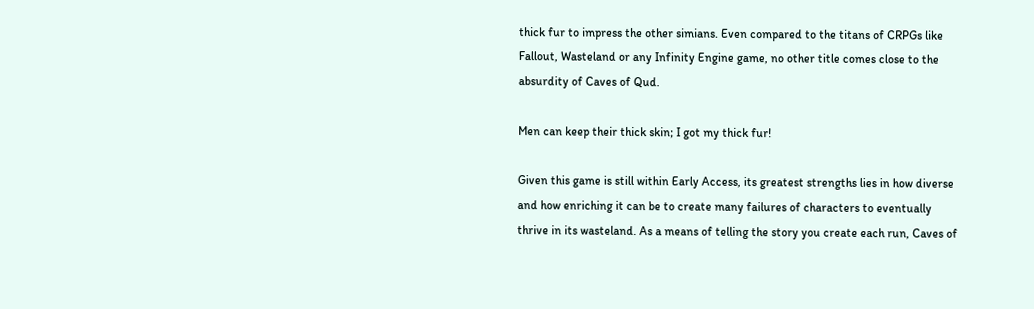thick fur to impress the other simians. Even compared to the titans of CRPGs like Fallout, Wasteland or any Infinity Engine game, no other title comes close to the absurdity of Caves of Qud.

Men can keep their thick skin; I got my thick fur!

Given this game is still within Early Access, its greatest strengths lies in how diverse and how enriching it can be to create many failures of characters to eventually thrive in its wasteland. As a means of telling the story you create each run, Caves of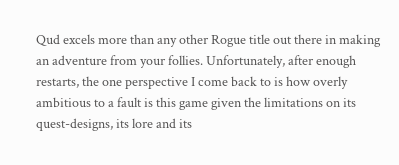Qud excels more than any other Rogue title out there in making an adventure from your follies. Unfortunately, after enough restarts, the one perspective I come back to is how overly ambitious to a fault is this game given the limitations on its quest-designs, its lore and its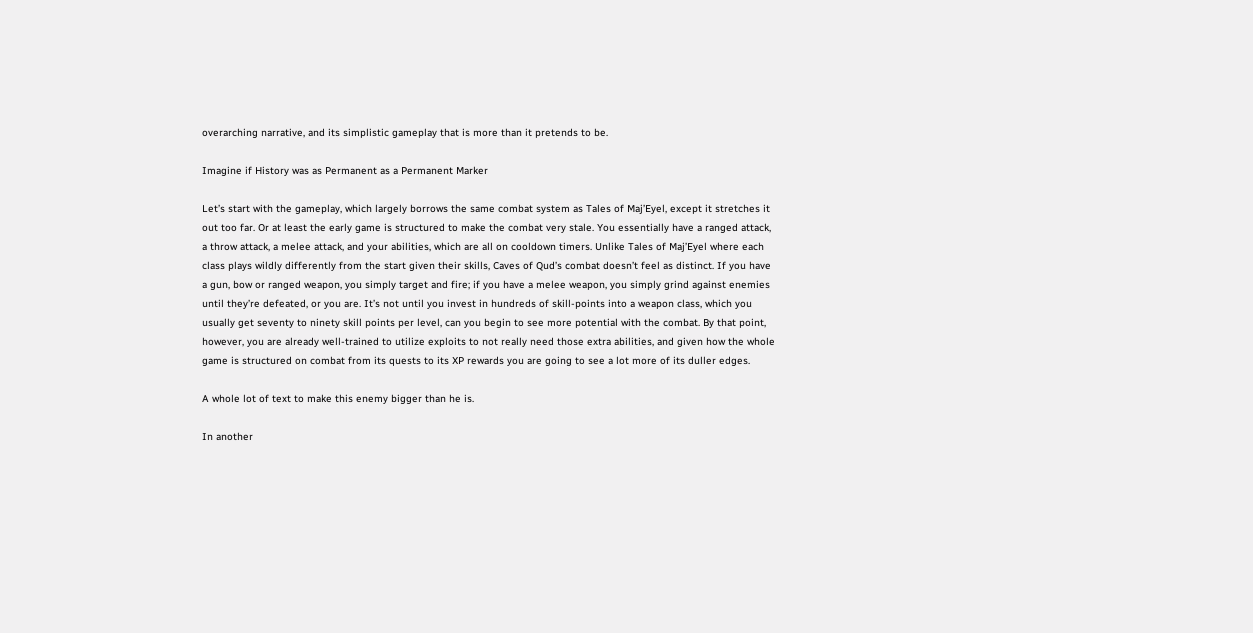overarching narrative, and its simplistic gameplay that is more than it pretends to be.

Imagine if History was as Permanent as a Permanent Marker

Let’s start with the gameplay, which largely borrows the same combat system as Tales of Maj’Eyel, except it stretches it out too far. Or at least the early game is structured to make the combat very stale. You essentially have a ranged attack, a throw attack, a melee attack, and your abilities, which are all on cooldown timers. Unlike Tales of Maj’Eyel where each class plays wildly differently from the start given their skills, Caves of Qud’s combat doesn’t feel as distinct. If you have a gun, bow or ranged weapon, you simply target and fire; if you have a melee weapon, you simply grind against enemies until they’re defeated, or you are. It’s not until you invest in hundreds of skill-points into a weapon class, which you usually get seventy to ninety skill points per level, can you begin to see more potential with the combat. By that point, however, you are already well-trained to utilize exploits to not really need those extra abilities, and given how the whole game is structured on combat from its quests to its XP rewards you are going to see a lot more of its duller edges.

A whole lot of text to make this enemy bigger than he is.

In another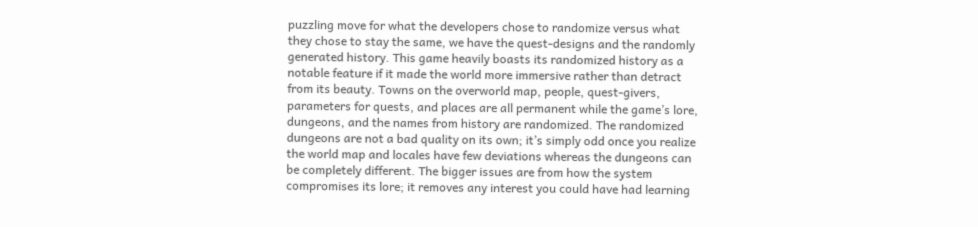puzzling move for what the developers chose to randomize versus what they chose to stay the same, we have the quest-designs and the randomly generated history. This game heavily boasts its randomized history as a notable feature if it made the world more immersive rather than detract from its beauty. Towns on the overworld map, people, quest-givers, parameters for quests, and places are all permanent while the game’s lore, dungeons, and the names from history are randomized. The randomized dungeons are not a bad quality on its own; it’s simply odd once you realize the world map and locales have few deviations whereas the dungeons can be completely different. The bigger issues are from how the system compromises its lore; it removes any interest you could have had learning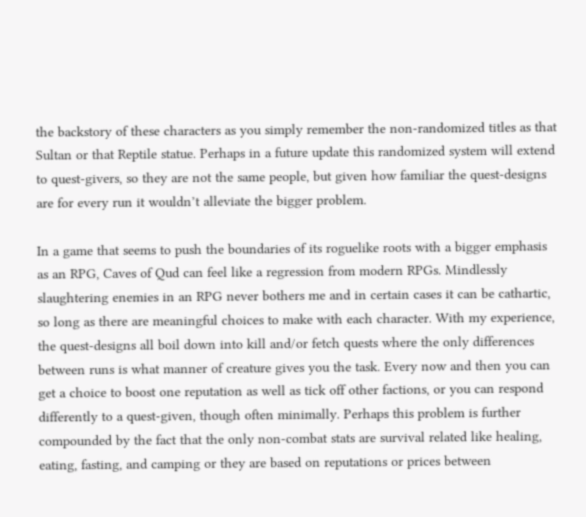the backstory of these characters as you simply remember the non-randomized titles as that Sultan or that Reptile statue. Perhaps in a future update this randomized system will extend to quest-givers, so they are not the same people, but given how familiar the quest-designs are for every run it wouldn’t alleviate the bigger problem.

In a game that seems to push the boundaries of its roguelike roots with a bigger emphasis as an RPG, Caves of Qud can feel like a regression from modern RPGs. Mindlessly slaughtering enemies in an RPG never bothers me and in certain cases it can be cathartic, so long as there are meaningful choices to make with each character. With my experience, the quest-designs all boil down into kill and/or fetch quests where the only differences between runs is what manner of creature gives you the task. Every now and then you can get a choice to boost one reputation as well as tick off other factions, or you can respond differently to a quest-given, though often minimally. Perhaps this problem is further compounded by the fact that the only non-combat stats are survival related like healing, eating, fasting, and camping or they are based on reputations or prices between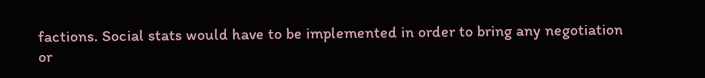factions. Social stats would have to be implemented in order to bring any negotiation or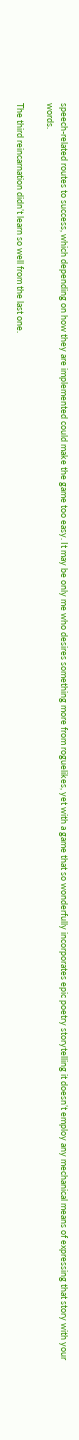speech-related routes to success, which depending on how they are implemented could make the game too easy. It may be only me who desires something more from roguelikes, yet with a game that so wonderfully incorporates epic poetry storytelling it doesn’t employ any mechanical means of expressing that story with your words.

The third reincarnation didn’t learn so well from the last one.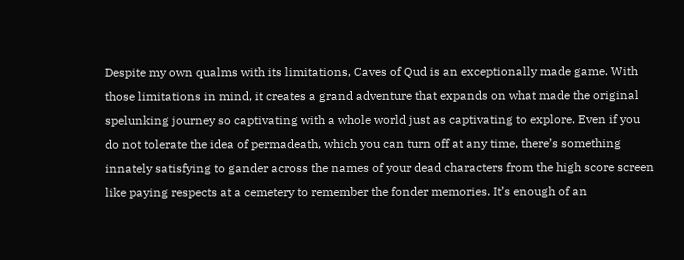Despite my own qualms with its limitations, Caves of Qud is an exceptionally made game. With those limitations in mind, it creates a grand adventure that expands on what made the original spelunking journey so captivating with a whole world just as captivating to explore. Even if you do not tolerate the idea of permadeath, which you can turn off at any time, there’s something innately satisfying to gander across the names of your dead characters from the high score screen like paying respects at a cemetery to remember the fonder memories. It’s enough of an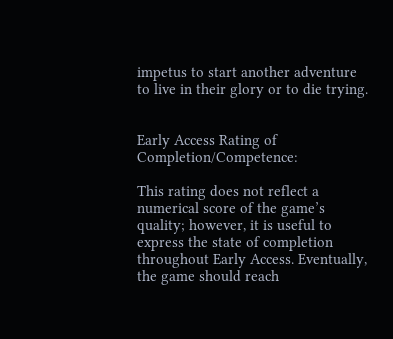impetus to start another adventure to live in their glory or to die trying.


Early Access Rating of Completion/Competence:

This rating does not reflect a numerical score of the game’s quality; however, it is useful to express the state of completion throughout Early Access. Eventually, the game should reach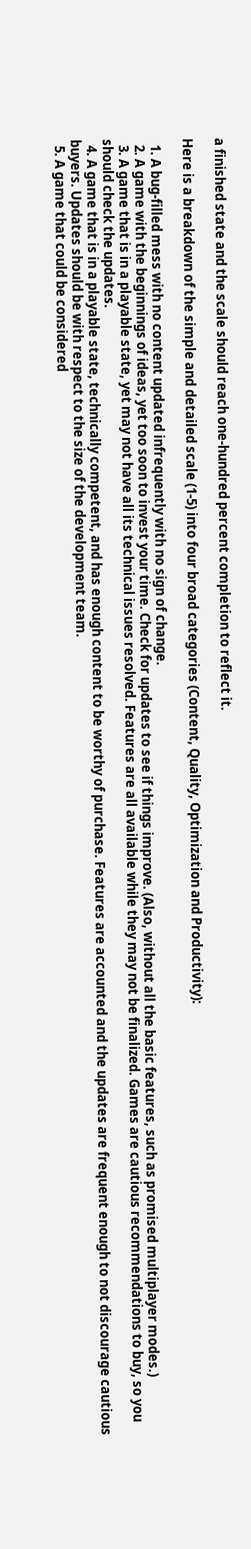a finished state and the scale should reach one-hundred percent completion to reflect it.

Here is a breakdown of the simple and detailed scale (1-5) into four broad categories (Content, Quality, Optimization and Productivity):

  1. A bug-filled mess with no content updated infrequently with no sign of change.
  2. A game with the beginnings of ideas, yet too soon to invest your time. Check for updates to see if things improve. (Also, without all the basic features, such as promised multiplayer modes.)
  3. A game that is in a playable state, yet may not have all its technical issues resolved. Features are all available while they may not be finalized. Games are cautious recommendations to buy, so you should check the updates.
  4. A game that is in a playable state, technically competent, and has enough content to be worthy of purchase. Features are accounted and the updates are frequent enough to not discourage cautious buyers. Updates should be with respect to the size of the development team.
  5. A game that could be considered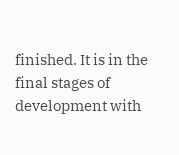finished. It is in the final stages of development with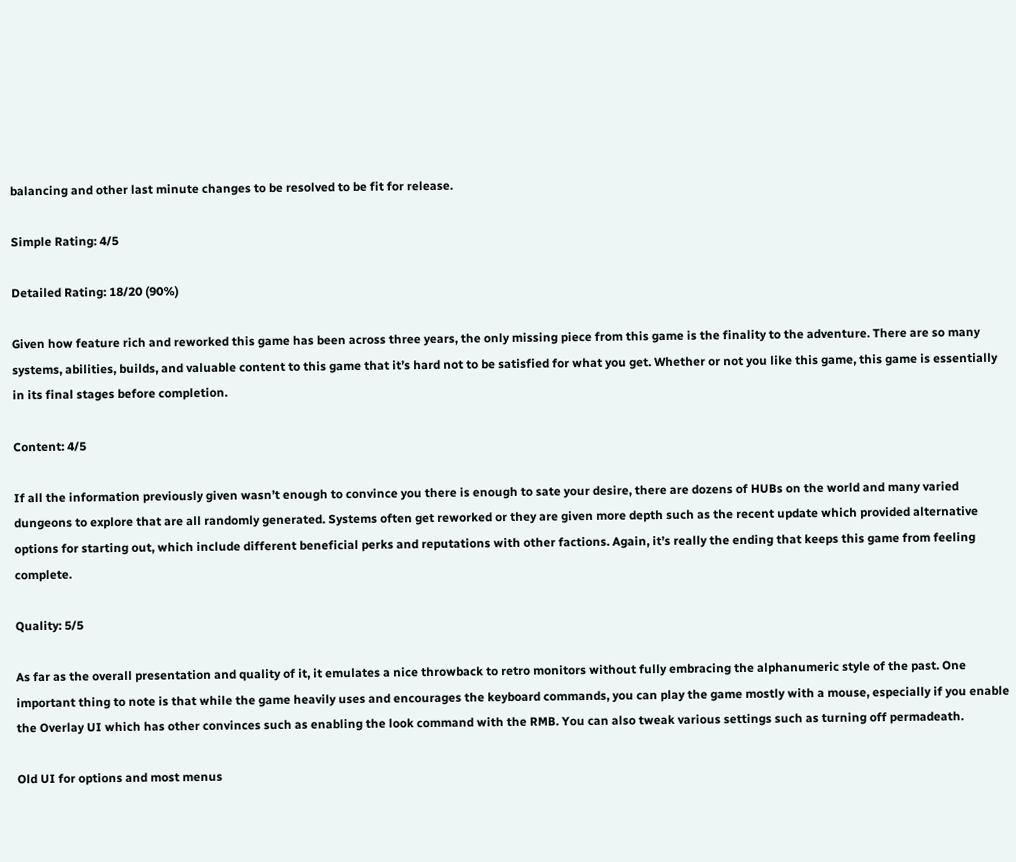balancing and other last minute changes to be resolved to be fit for release.

Simple Rating: 4/5

Detailed Rating: 18/20 (90%)

Given how feature rich and reworked this game has been across three years, the only missing piece from this game is the finality to the adventure. There are so many systems, abilities, builds, and valuable content to this game that it’s hard not to be satisfied for what you get. Whether or not you like this game, this game is essentially in its final stages before completion.

Content: 4/5

If all the information previously given wasn’t enough to convince you there is enough to sate your desire, there are dozens of HUBs on the world and many varied dungeons to explore that are all randomly generated. Systems often get reworked or they are given more depth such as the recent update which provided alternative options for starting out, which include different beneficial perks and reputations with other factions. Again, it’s really the ending that keeps this game from feeling complete.

Quality: 5/5

As far as the overall presentation and quality of it, it emulates a nice throwback to retro monitors without fully embracing the alphanumeric style of the past. One important thing to note is that while the game heavily uses and encourages the keyboard commands, you can play the game mostly with a mouse, especially if you enable the Overlay UI which has other convinces such as enabling the look command with the RMB. You can also tweak various settings such as turning off permadeath.

Old UI for options and most menus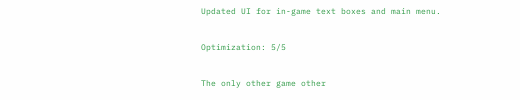Updated UI for in-game text boxes and main menu.

Optimization: 5/5

The only other game other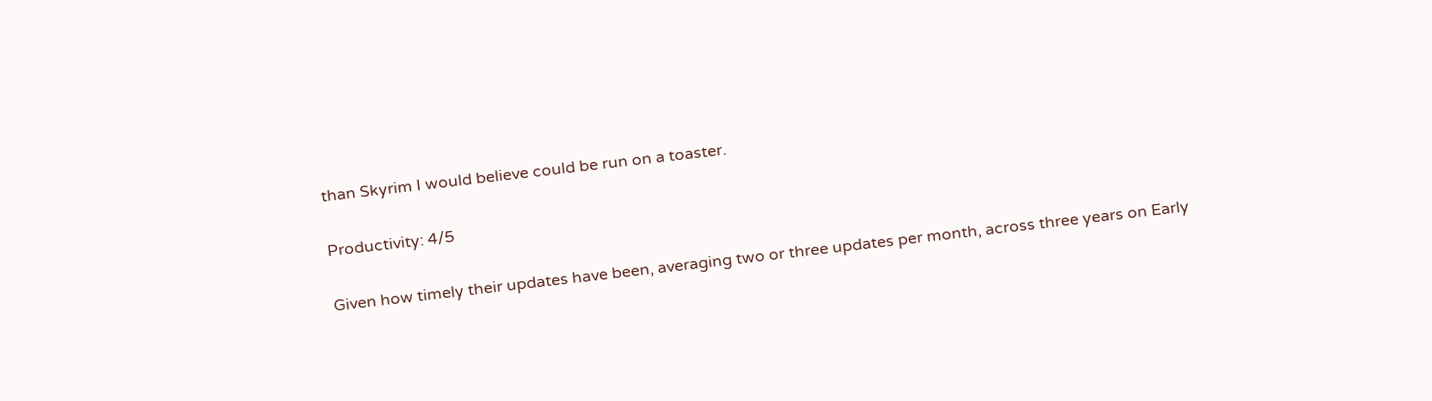than Skyrim I would believe could be run on a toaster.

Productivity: 4/5

Given how timely their updates have been, averaging two or three updates per month, across three years on Early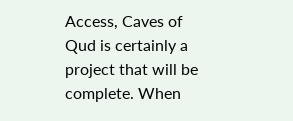Access, Caves of Qud is certainly a project that will be complete. When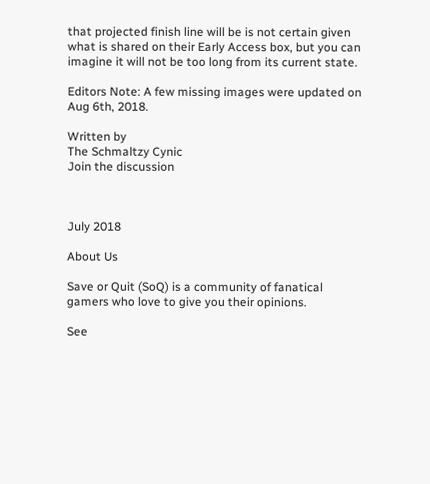that projected finish line will be is not certain given what is shared on their Early Access box, but you can imagine it will not be too long from its current state.

Editors Note: A few missing images were updated on Aug 6th, 2018.

Written by
The Schmaltzy Cynic
Join the discussion



July 2018

About Us

Save or Quit (SoQ) is a community of fanatical gamers who love to give you their opinions.

See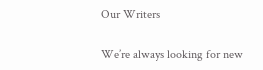Our Writers

We’re always looking for new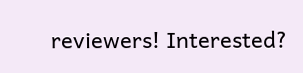reviewers! Interested?